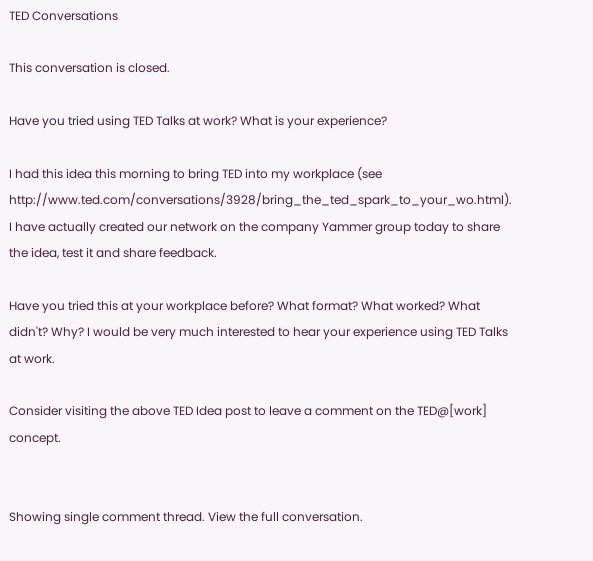TED Conversations

This conversation is closed.

Have you tried using TED Talks at work? What is your experience?

I had this idea this morning to bring TED into my workplace (see http://www.ted.com/conversations/3928/bring_the_ted_spark_to_your_wo.html). I have actually created our network on the company Yammer group today to share the idea, test it and share feedback.

Have you tried this at your workplace before? What format? What worked? What didn't? Why? I would be very much interested to hear your experience using TED Talks at work.

Consider visiting the above TED Idea post to leave a comment on the TED@[work] concept.


Showing single comment thread. View the full conversation.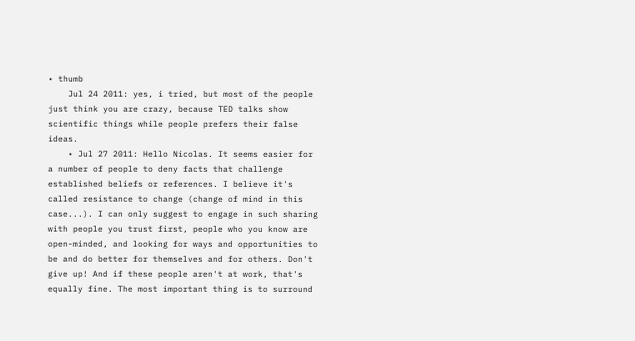• thumb
    Jul 24 2011: yes, i tried, but most of the people just think you are crazy, because TED talks show scientific things while people prefers their false ideas.
    • Jul 27 2011: Hello Nicolas. It seems easier for a number of people to deny facts that challenge established beliefs or references. I believe it's called resistance to change (change of mind in this case...). I can only suggest to engage in such sharing with people you trust first, people who you know are open-minded, and looking for ways and opportunities to be and do better for themselves and for others. Don't give up! And if these people aren't at work, that's equally fine. The most important thing is to surround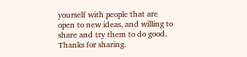yourself with people that are open to new ideas, and willing to share and try them to do good. Thanks for sharing.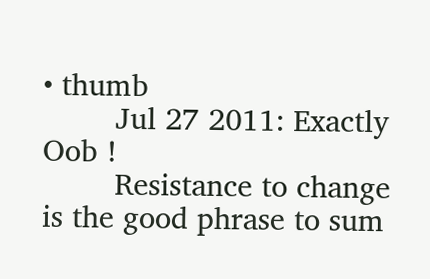• thumb
        Jul 27 2011: Exactly Oob !
        Resistance to change is the good phrase to sum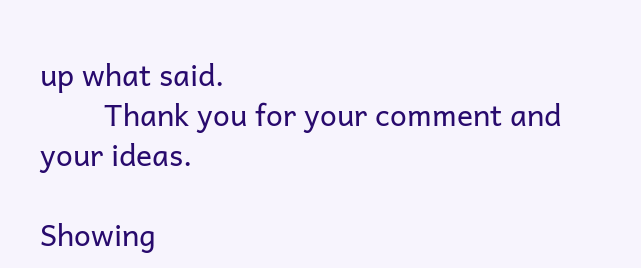up what said.
        Thank you for your comment and your ideas.

Showing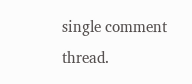single comment thread.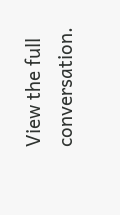View the full conversation.